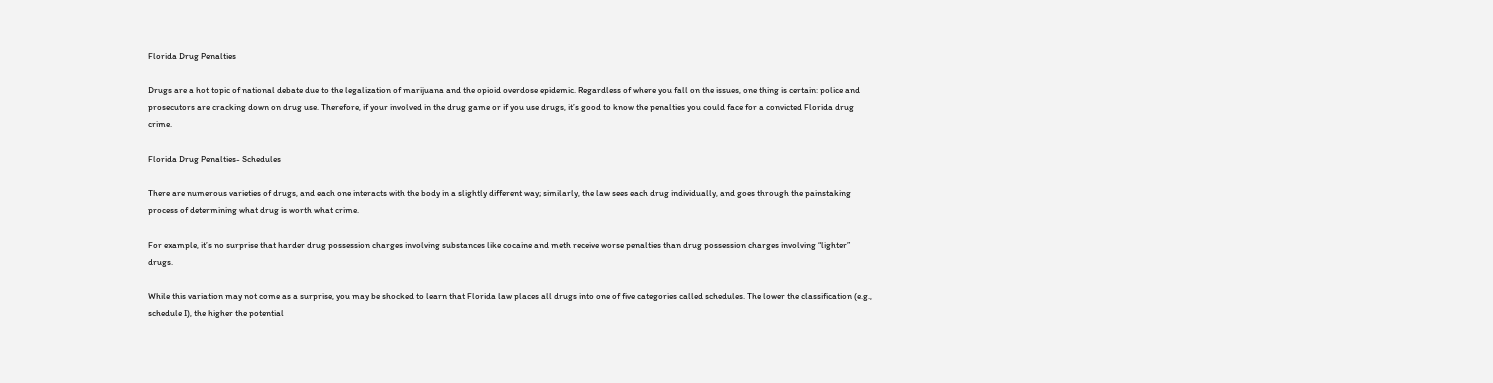Florida Drug Penalties

Drugs are a hot topic of national debate due to the legalization of marijuana and the opioid overdose epidemic. Regardless of where you fall on the issues, one thing is certain: police and prosecutors are cracking down on drug use. Therefore, if your involved in the drug game or if you use drugs, it’s good to know the penalties you could face for a convicted Florida drug crime.

Florida Drug Penalties- Schedules

There are numerous varieties of drugs, and each one interacts with the body in a slightly different way; similarly, the law sees each drug individually, and goes through the painstaking process of determining what drug is worth what crime.

For example, it’s no surprise that harder drug possession charges involving substances like cocaine and meth receive worse penalties than drug possession charges involving “lighter” drugs.

While this variation may not come as a surprise, you may be shocked to learn that Florida law places all drugs into one of five categories called schedules. The lower the classification (e.g., schedule I), the higher the potential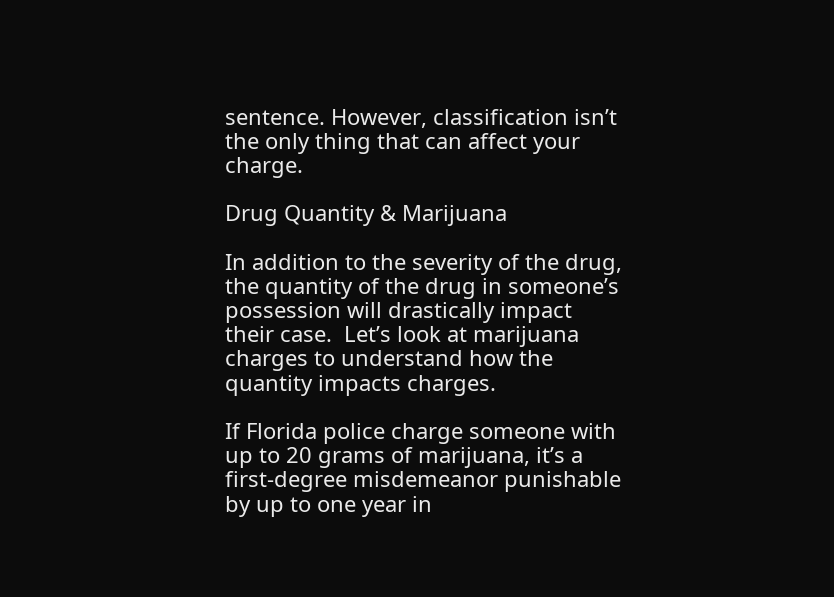sentence. However, classification isn’t the only thing that can affect your charge.

Drug Quantity & Marijuana

In addition to the severity of the drug, the quantity of the drug in someone’s possession will drastically impact their case.  Let’s look at marijuana charges to understand how the quantity impacts charges.

If Florida police charge someone with up to 20 grams of marijuana, it’s a first-degree misdemeanor punishable by up to one year in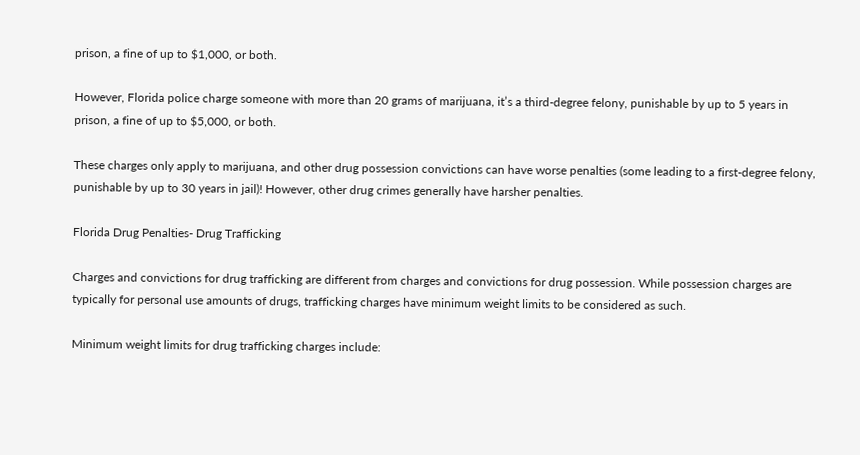prison, a fine of up to $1,000, or both.

However, Florida police charge someone with more than 20 grams of marijuana, it’s a third-degree felony, punishable by up to 5 years in prison, a fine of up to $5,000, or both.

These charges only apply to marijuana, and other drug possession convictions can have worse penalties (some leading to a first-degree felony, punishable by up to 30 years in jail)! However, other drug crimes generally have harsher penalties.

Florida Drug Penalties- Drug Trafficking

Charges and convictions for drug trafficking are different from charges and convictions for drug possession. While possession charges are typically for personal use amounts of drugs, trafficking charges have minimum weight limits to be considered as such.

Minimum weight limits for drug trafficking charges include: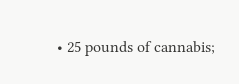• 25 pounds of cannabis;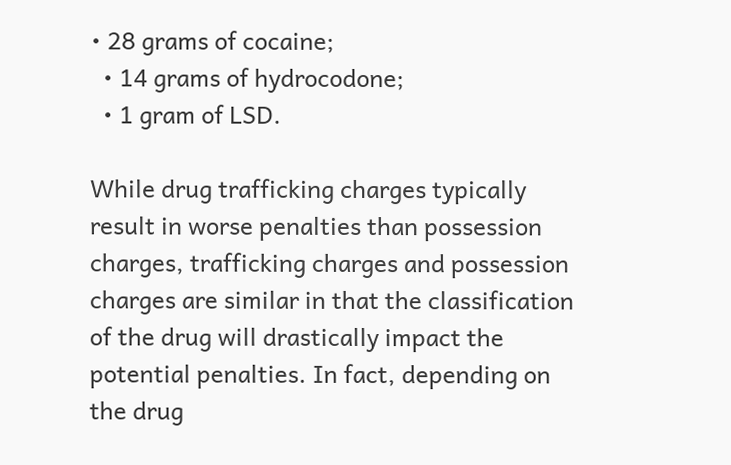• 28 grams of cocaine;
  • 14 grams of hydrocodone;
  • 1 gram of LSD.

While drug trafficking charges typically result in worse penalties than possession charges, trafficking charges and possession charges are similar in that the classification of the drug will drastically impact the potential penalties. In fact, depending on the drug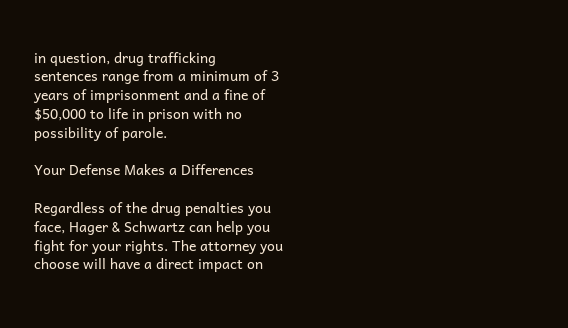in question, drug trafficking sentences range from a minimum of 3 years of imprisonment and a fine of $50,000 to life in prison with no possibility of parole.

Your Defense Makes a Differences

Regardless of the drug penalties you face, Hager & Schwartz can help you fight for your rights. The attorney you choose will have a direct impact on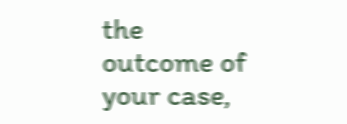the outcome of your case,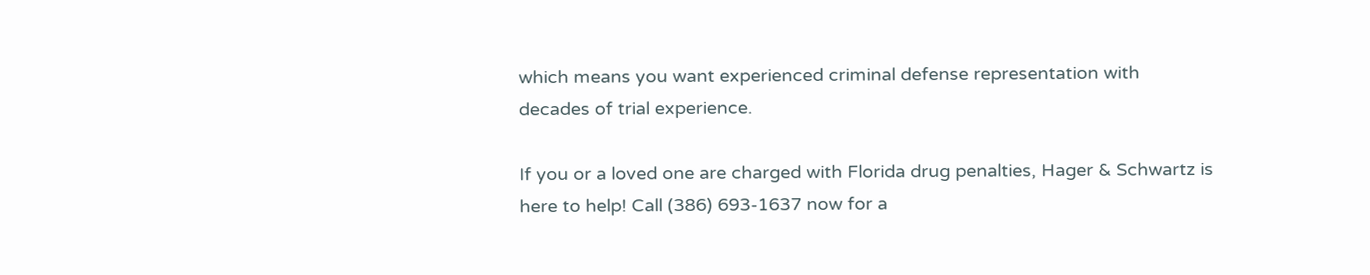which means you want experienced criminal defense representation with decades of trial experience.

If you or a loved one are charged with Florida drug penalties, Hager & Schwartz is here to help! Call (386) 693-1637 now for a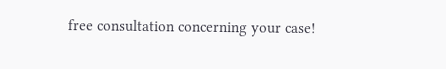free consultation concerning your case!